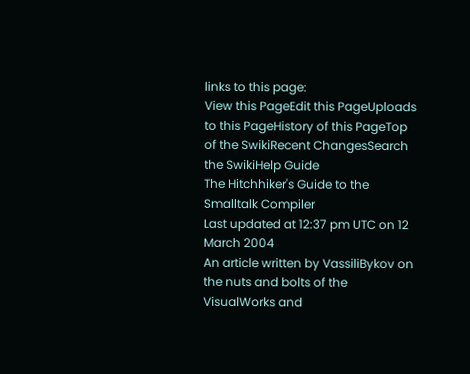links to this page:
View this PageEdit this PageUploads to this PageHistory of this PageTop of the SwikiRecent ChangesSearch the SwikiHelp Guide
The Hitchhiker's Guide to the Smalltalk Compiler
Last updated at 12:37 pm UTC on 12 March 2004
An article written by VassiliBykov on the nuts and bolts of the VisualWorks and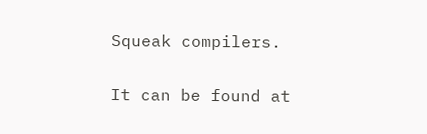Squeak compilers.

It can be found at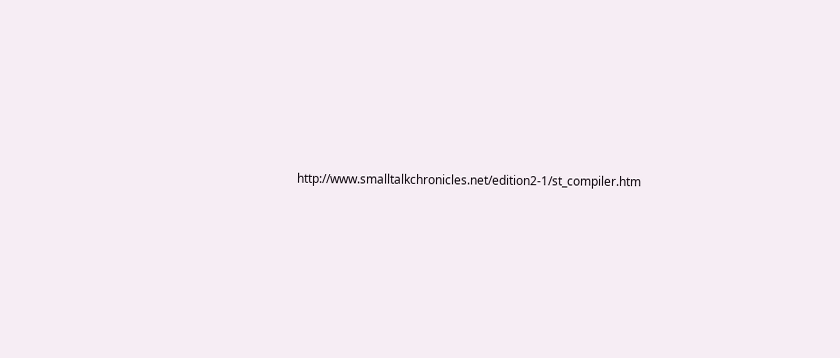http://www.smalltalkchronicles.net/edition2-1/st_compiler.htm